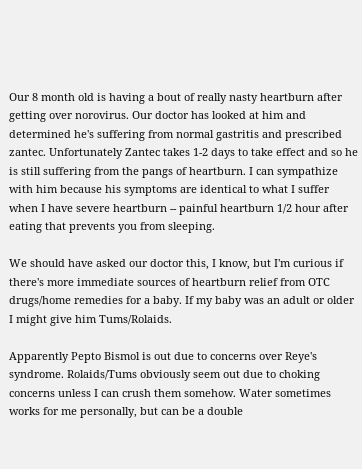Our 8 month old is having a bout of really nasty heartburn after getting over norovirus. Our doctor has looked at him and determined he's suffering from normal gastritis and prescribed zantec. Unfortunately Zantec takes 1-2 days to take effect and so he is still suffering from the pangs of heartburn. I can sympathize with him because his symptoms are identical to what I suffer when I have severe heartburn -- painful heartburn 1/2 hour after eating that prevents you from sleeping.

We should have asked our doctor this, I know, but I'm curious if there's more immediate sources of heartburn relief from OTC drugs/home remedies for a baby. If my baby was an adult or older I might give him Tums/Rolaids.

Apparently Pepto Bismol is out due to concerns over Reye's syndrome. Rolaids/Tums obviously seem out due to choking concerns unless I can crush them somehow. Water sometimes works for me personally, but can be a double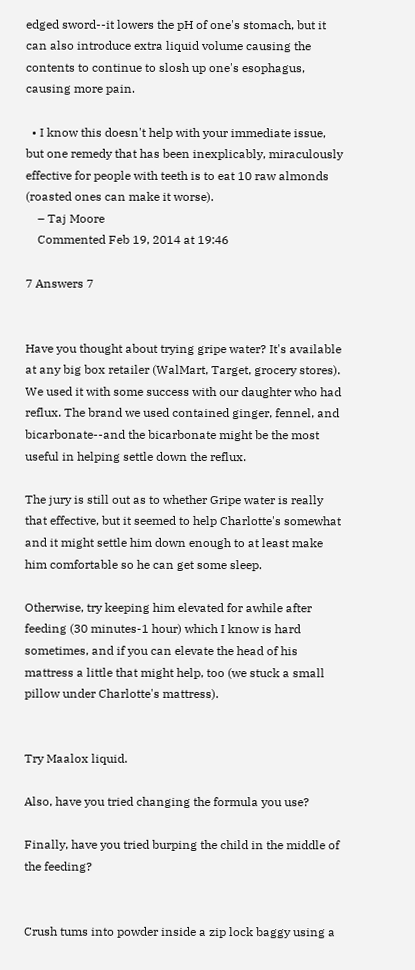edged sword--it lowers the pH of one's stomach, but it can also introduce extra liquid volume causing the contents to continue to slosh up one's esophagus, causing more pain.

  • I know this doesn't help with your immediate issue, but one remedy that has been inexplicably, miraculously effective for people with teeth is to eat 10 raw almonds (roasted ones can make it worse).
    – Taj Moore
    Commented Feb 19, 2014 at 19:46

7 Answers 7


Have you thought about trying gripe water? It's available at any big box retailer (WalMart, Target, grocery stores). We used it with some success with our daughter who had reflux. The brand we used contained ginger, fennel, and bicarbonate--and the bicarbonate might be the most useful in helping settle down the reflux.

The jury is still out as to whether Gripe water is really that effective, but it seemed to help Charlotte's somewhat and it might settle him down enough to at least make him comfortable so he can get some sleep.

Otherwise, try keeping him elevated for awhile after feeding (30 minutes-1 hour) which I know is hard sometimes, and if you can elevate the head of his mattress a little that might help, too (we stuck a small pillow under Charlotte's mattress).


Try Maalox liquid.

Also, have you tried changing the formula you use?

Finally, have you tried burping the child in the middle of the feeding?


Crush tums into powder inside a zip lock baggy using a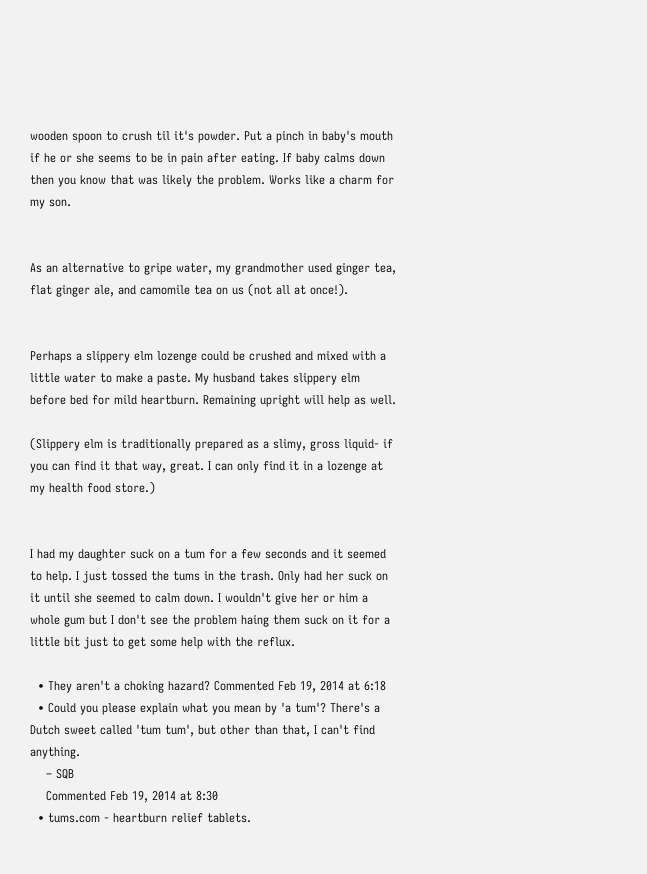wooden spoon to crush til it's powder. Put a pinch in baby's mouth if he or she seems to be in pain after eating. If baby calms down then you know that was likely the problem. Works like a charm for my son.


As an alternative to gripe water, my grandmother used ginger tea, flat ginger ale, and camomile tea on us (not all at once!).


Perhaps a slippery elm lozenge could be crushed and mixed with a little water to make a paste. My husband takes slippery elm before bed for mild heartburn. Remaining upright will help as well.

(Slippery elm is traditionally prepared as a slimy, gross liquid- if you can find it that way, great. I can only find it in a lozenge at my health food store.)


I had my daughter suck on a tum for a few seconds and it seemed to help. I just tossed the tums in the trash. Only had her suck on it until she seemed to calm down. I wouldn't give her or him a whole gum but I don't see the problem haing them suck on it for a little bit just to get some help with the reflux.

  • They aren't a choking hazard? Commented Feb 19, 2014 at 6:18
  • Could you please explain what you mean by 'a tum'? There's a Dutch sweet called 'tum tum', but other than that, I can't find anything.
    – SQB
    Commented Feb 19, 2014 at 8:30
  • tums.com - heartburn relief tablets.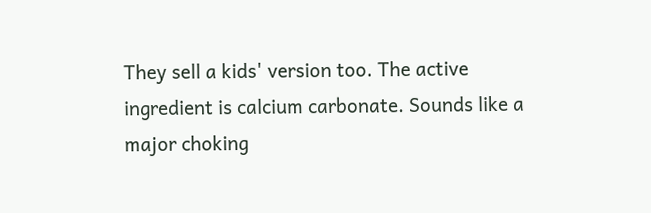They sell a kids' version too. The active ingredient is calcium carbonate. Sounds like a major choking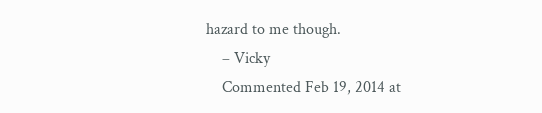hazard to me though.
    – Vicky
    Commented Feb 19, 2014 at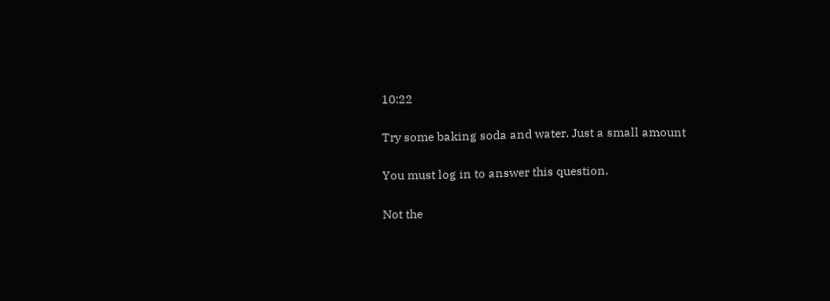10:22

Try some baking soda and water. Just a small amount

You must log in to answer this question.

Not the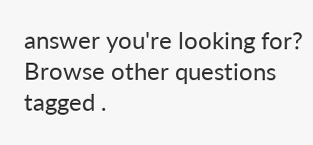answer you're looking for? Browse other questions tagged .